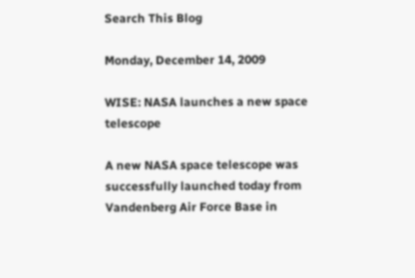Search This Blog

Monday, December 14, 2009

WISE: NASA launches a new space telescope

A new NASA space telescope was successfully launched today from Vandenberg Air Force Base in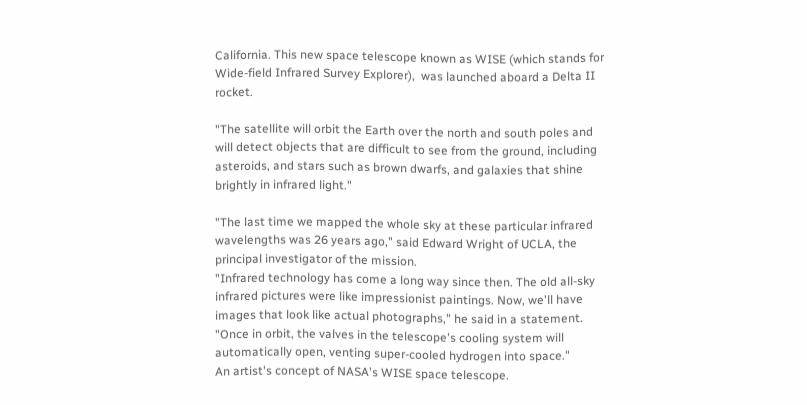California. This new space telescope known as WISE (which stands for Wide-field Infrared Survey Explorer),  was launched aboard a Delta II rocket.

"The satellite will orbit the Earth over the north and south poles and will detect objects that are difficult to see from the ground, including asteroids, and stars such as brown dwarfs, and galaxies that shine brightly in infrared light."

"The last time we mapped the whole sky at these particular infrared wavelengths was 26 years ago," said Edward Wright of UCLA, the principal investigator of the mission.
"Infrared technology has come a long way since then. The old all-sky infrared pictures were like impressionist paintings. Now, we'll have images that look like actual photographs," he said in a statement.
"Once in orbit, the valves in the telescope's cooling system will automatically open, venting super-cooled hydrogen into space."
An artist's concept of NASA's WISE space telescope.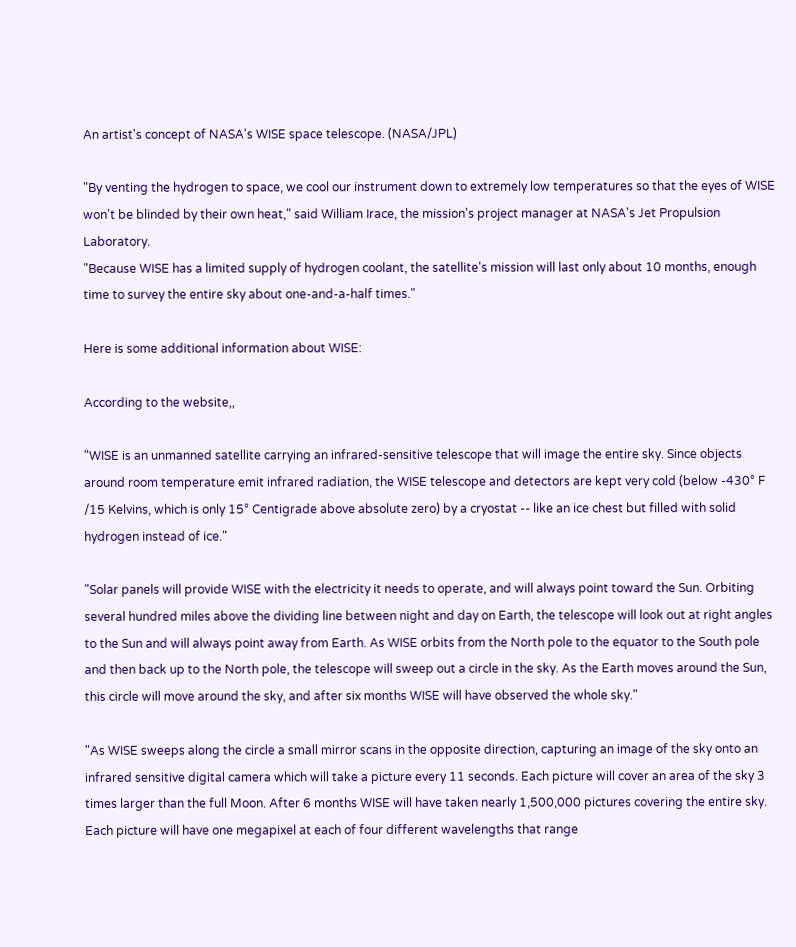An artist's concept of NASA's WISE space telescope. (NASA/JPL)

"By venting the hydrogen to space, we cool our instrument down to extremely low temperatures so that the eyes of WISE won't be blinded by their own heat," said William Irace, the mission's project manager at NASA's Jet Propulsion Laboratory.
"Because WISE has a limited supply of hydrogen coolant, the satellite's mission will last only about 10 months, enough time to survey the entire sky about one-and-a-half times."

Here is some additional information about WISE:

According to the website,,

"WISE is an unmanned satellite carrying an infrared-sensitive telescope that will image the entire sky. Since objects around room temperature emit infrared radiation, the WISE telescope and detectors are kept very cold (below -430° F /15 Kelvins, which is only 15° Centigrade above absolute zero) by a cryostat -- like an ice chest but filled with solid hydrogen instead of ice."

"Solar panels will provide WISE with the electricity it needs to operate, and will always point toward the Sun. Orbiting several hundred miles above the dividing line between night and day on Earth, the telescope will look out at right angles to the Sun and will always point away from Earth. As WISE orbits from the North pole to the equator to the South pole and then back up to the North pole, the telescope will sweep out a circle in the sky. As the Earth moves around the Sun, this circle will move around the sky, and after six months WISE will have observed the whole sky."

"As WISE sweeps along the circle a small mirror scans in the opposite direction, capturing an image of the sky onto an infrared sensitive digital camera which will take a picture every 11 seconds. Each picture will cover an area of the sky 3 times larger than the full Moon. After 6 months WISE will have taken nearly 1,500,000 pictures covering the entire sky. Each picture will have one megapixel at each of four different wavelengths that range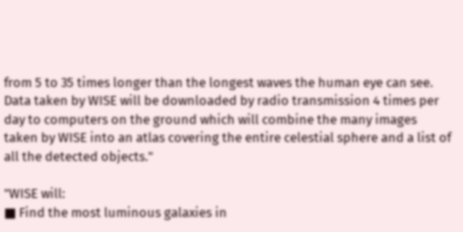from 5 to 35 times longer than the longest waves the human eye can see. Data taken by WISE will be downloaded by radio transmission 4 times per day to computers on the ground which will combine the many images taken by WISE into an atlas covering the entire celestial sphere and a list of all the detected objects."

"WISE will:
■ Find the most luminous galaxies in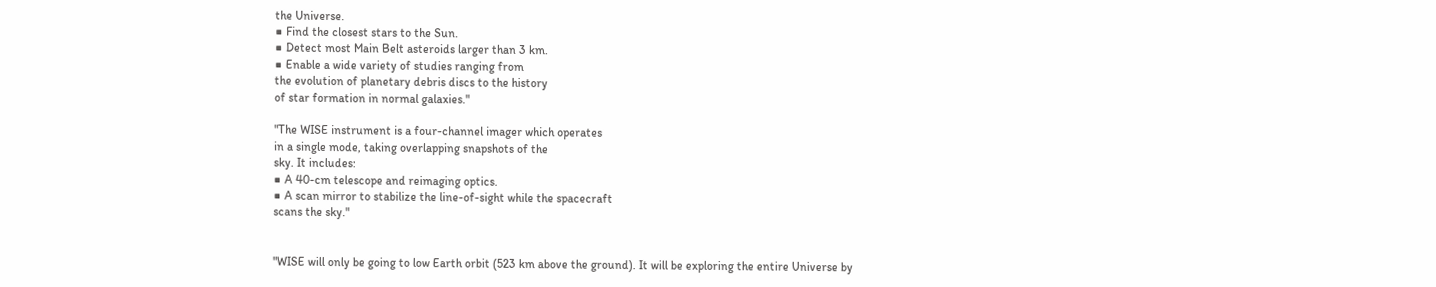the Universe.
■ Find the closest stars to the Sun.
■ Detect most Main Belt asteroids larger than 3 km.
■ Enable a wide variety of studies ranging from
the evolution of planetary debris discs to the history
of star formation in normal galaxies."

"The WISE instrument is a four-channel imager which operates
in a single mode, taking overlapping snapshots of the
sky. It includes:
■ A 40-cm telescope and reimaging optics.
■ A scan mirror to stabilize the line-of-sight while the spacecraft
scans the sky."


"WISE will only be going to low Earth orbit (523 km above the ground). It will be exploring the entire Universe by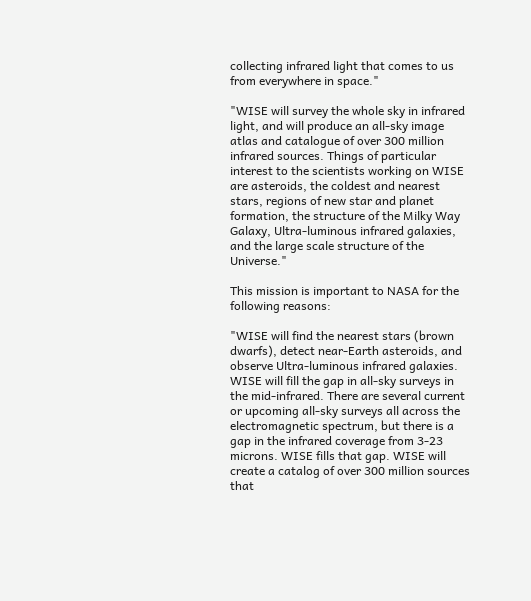collecting infrared light that comes to us from everywhere in space."

"WISE will survey the whole sky in infrared light, and will produce an all-sky image atlas and catalogue of over 300 million infrared sources. Things of particular interest to the scientists working on WISE are asteroids, the coldest and nearest stars, regions of new star and planet formation, the structure of the Milky Way Galaxy, Ultra-luminous infrared galaxies, and the large scale structure of the Universe."

This mission is important to NASA for the following reasons:

"WISE will find the nearest stars (brown dwarfs), detect near-Earth asteroids, and observe Ultra-luminous infrared galaxies. WISE will fill the gap in all-sky surveys in the mid-infrared. There are several current or upcoming all-sky surveys all across the electromagnetic spectrum, but there is a gap in the infrared coverage from 3-23 microns. WISE fills that gap. WISE will create a catalog of over 300 million sources that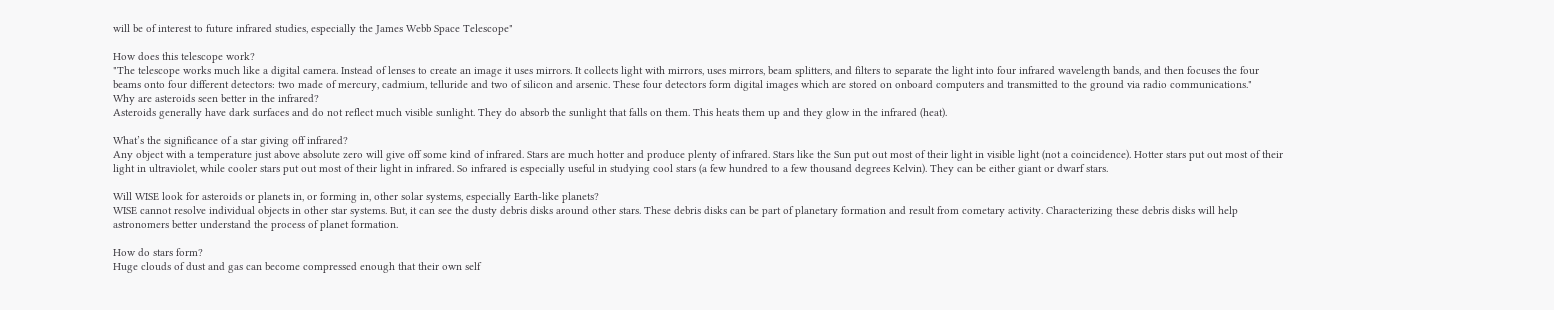will be of interest to future infrared studies, especially the James Webb Space Telescope"

How does this telescope work?
"The telescope works much like a digital camera. Instead of lenses to create an image it uses mirrors. It collects light with mirrors, uses mirrors, beam splitters, and filters to separate the light into four infrared wavelength bands, and then focuses the four beams onto four different detectors: two made of mercury, cadmium, telluride and two of silicon and arsenic. These four detectors form digital images which are stored on onboard computers and transmitted to the ground via radio communications."
Why are asteroids seen better in the infrared?
Asteroids generally have dark surfaces and do not reflect much visible sunlight. They do absorb the sunlight that falls on them. This heats them up and they glow in the infrared (heat).

What’s the significance of a star giving off infrared?
Any object with a temperature just above absolute zero will give off some kind of infrared. Stars are much hotter and produce plenty of infrared. Stars like the Sun put out most of their light in visible light (not a coincidence). Hotter stars put out most of their light in ultraviolet, while cooler stars put out most of their light in infrared. So infrared is especially useful in studying cool stars (a few hundred to a few thousand degrees Kelvin). They can be either giant or dwarf stars.

Will WISE look for asteroids or planets in, or forming in, other solar systems, especially Earth-like planets?
WISE cannot resolve individual objects in other star systems. But, it can see the dusty debris disks around other stars. These debris disks can be part of planetary formation and result from cometary activity. Characterizing these debris disks will help astronomers better understand the process of planet formation.

How do stars form?
Huge clouds of dust and gas can become compressed enough that their own self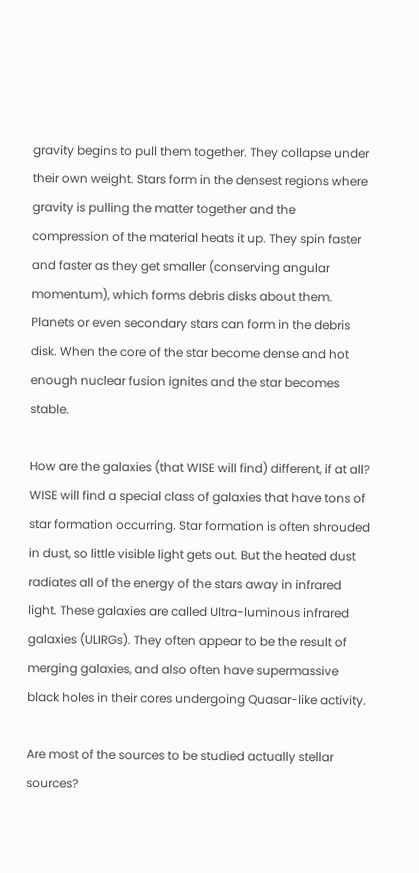gravity begins to pull them together. They collapse under their own weight. Stars form in the densest regions where gravity is pulling the matter together and the compression of the material heats it up. They spin faster and faster as they get smaller (conserving angular momentum), which forms debris disks about them. Planets or even secondary stars can form in the debris disk. When the core of the star become dense and hot enough nuclear fusion ignites and the star becomes stable.

How are the galaxies (that WISE will find) different, if at all?
WISE will find a special class of galaxies that have tons of star formation occurring. Star formation is often shrouded in dust, so little visible light gets out. But the heated dust radiates all of the energy of the stars away in infrared light. These galaxies are called Ultra-luminous infrared galaxies (ULIRGs). They often appear to be the result of merging galaxies, and also often have supermassive black holes in their cores undergoing Quasar-like activity.

Are most of the sources to be studied actually stellar sources?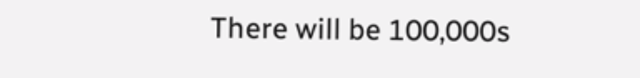There will be 100,000s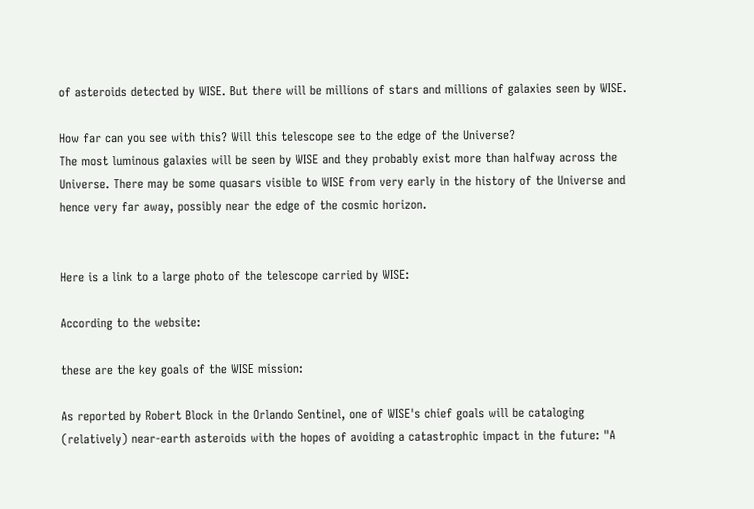of asteroids detected by WISE. But there will be millions of stars and millions of galaxies seen by WISE.

How far can you see with this? Will this telescope see to the edge of the Universe?
The most luminous galaxies will be seen by WISE and they probably exist more than halfway across the Universe. There may be some quasars visible to WISE from very early in the history of the Universe and hence very far away, possibly near the edge of the cosmic horizon.


Here is a link to a large photo of the telescope carried by WISE:

According to the website:

these are the key goals of the WISE mission:

As reported by Robert Block in the Orlando Sentinel, one of WISE's chief goals will be cataloging (relatively) near-earth asteroids with the hopes of avoiding a catastrophic impact in the future: "A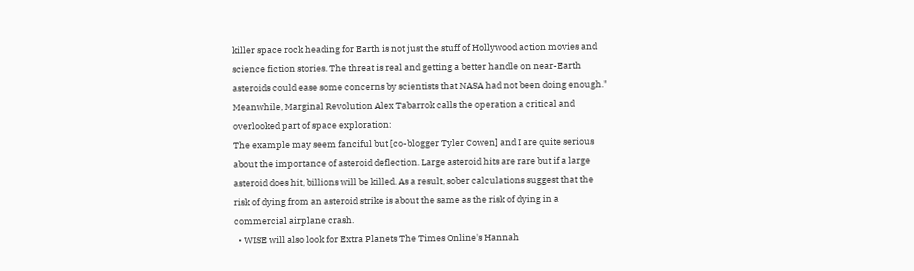killer space rock heading for Earth is not just the stuff of Hollywood action movies and science fiction stories. The threat is real and getting a better handle on near-Earth asteroids could ease some concerns by scientists that NASA had not been doing enough." Meanwhile, Marginal Revolution Alex Tabarrok calls the operation a critical and overlooked part of space exploration:
The example may seem fanciful but [co-blogger Tyler Cowen] and I are quite serious about the importance of asteroid deflection. Large asteroid hits are rare but if a large asteroid does hit, billions will be killed. As a result, sober calculations suggest that the risk of dying from an asteroid strike is about the same as the risk of dying in a commercial airplane crash.
  • WISE will also look for Extra Planets The Times Online's Hannah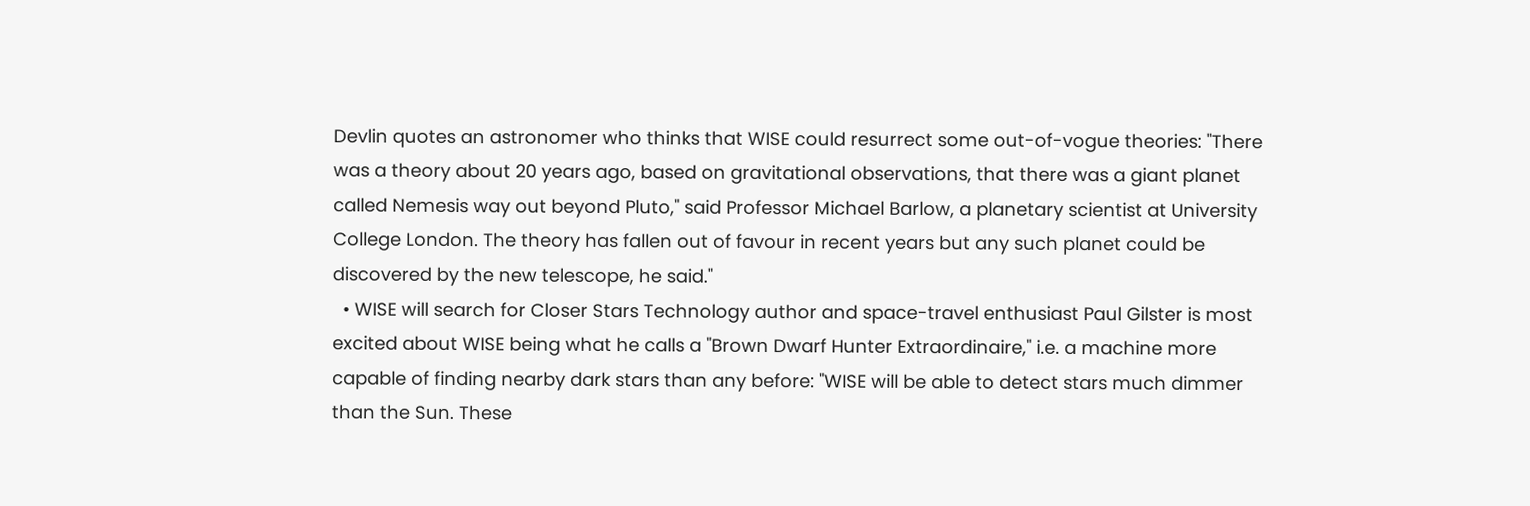Devlin quotes an astronomer who thinks that WISE could resurrect some out-of-vogue theories: "There was a theory about 20 years ago, based on gravitational observations, that there was a giant planet called Nemesis way out beyond Pluto," said Professor Michael Barlow, a planetary scientist at University College London. The theory has fallen out of favour in recent years but any such planet could be discovered by the new telescope, he said."
  • WISE will search for Closer Stars Technology author and space-travel enthusiast Paul Gilster is most excited about WISE being what he calls a "Brown Dwarf Hunter Extraordinaire," i.e. a machine more capable of finding nearby dark stars than any before: "WISE will be able to detect stars much dimmer than the Sun. These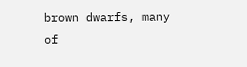brown dwarfs, many of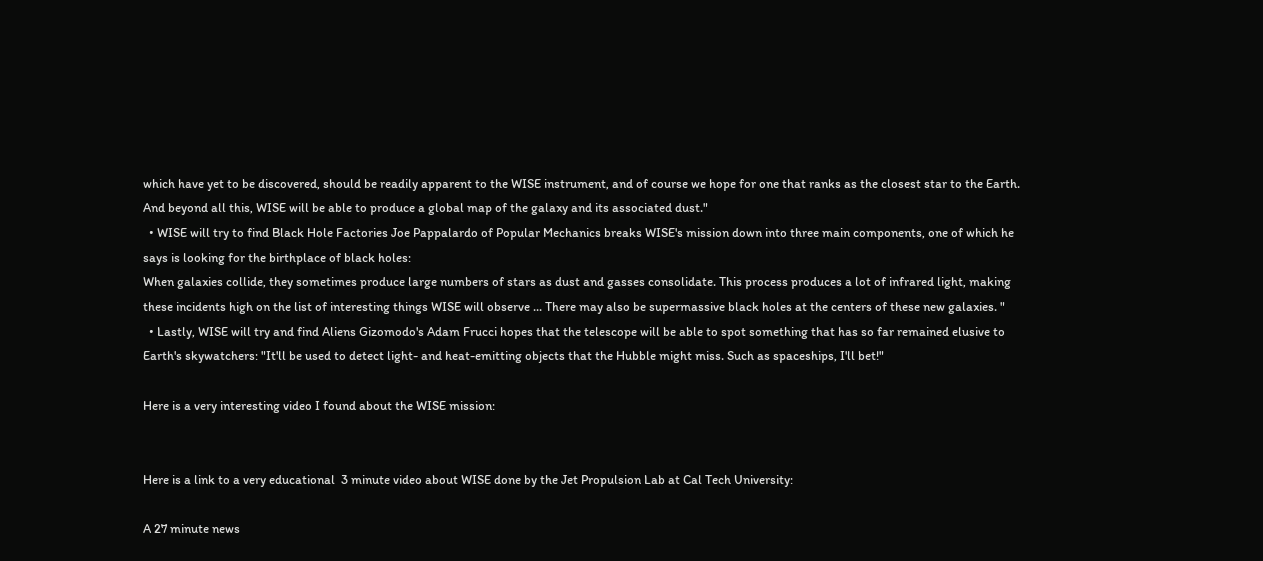which have yet to be discovered, should be readily apparent to the WISE instrument, and of course we hope for one that ranks as the closest star to the Earth. And beyond all this, WISE will be able to produce a global map of the galaxy and its associated dust."
  • WISE will try to find Black Hole Factories Joe Pappalardo of Popular Mechanics breaks WISE's mission down into three main components, one of which he says is looking for the birthplace of black holes:
When galaxies collide, they sometimes produce large numbers of stars as dust and gasses consolidate. This process produces a lot of infrared light, making these incidents high on the list of interesting things WISE will observe ... There may also be supermassive black holes at the centers of these new galaxies. "
  • Lastly, WISE will try and find Aliens Gizomodo's Adam Frucci hopes that the telescope will be able to spot something that has so far remained elusive to Earth's skywatchers: "It'll be used to detect light- and heat-emitting objects that the Hubble might miss. Such as spaceships, I'll bet!"

Here is a very interesting video I found about the WISE mission:


Here is a link to a very educational  3 minute video about WISE done by the Jet Propulsion Lab at Cal Tech University:

A 27 minute news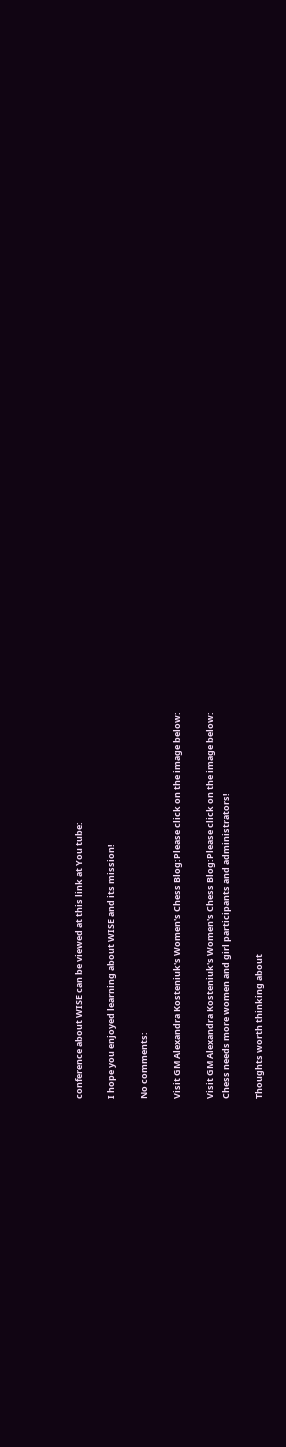conference about WISE can be viewed at this link at You tube:

I hope you enjoyed learning about WISE and its mission!

No comments:

Visit GM Alexandra Kosteniuk's Women's Chess Blog:Please click on the image below:

Visit GM Alexandra Kosteniuk's Women's Chess Blog:Please click on the image below:
Chess needs more women and girl participants and administrators!

Thoughts worth thinking about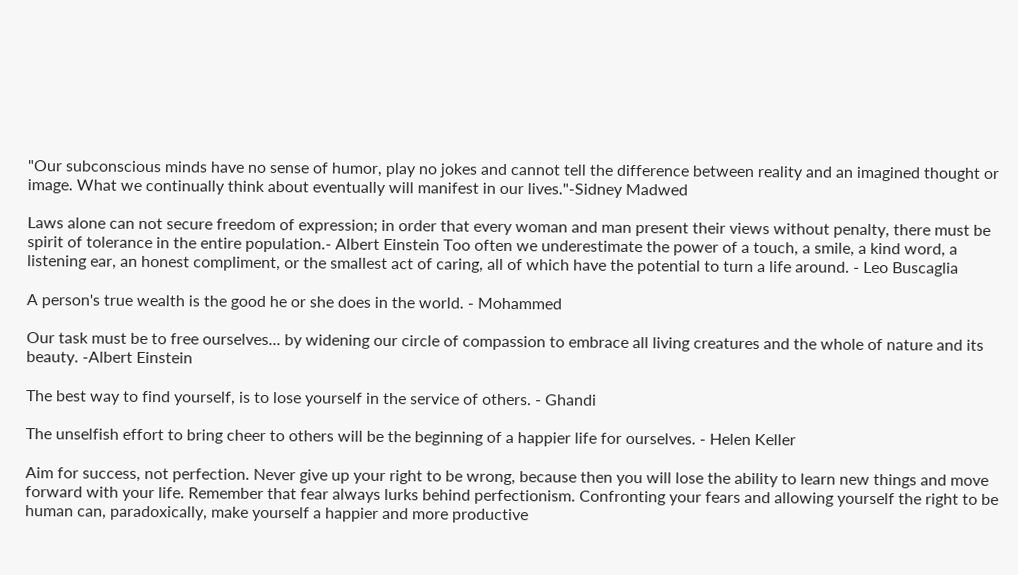"Our subconscious minds have no sense of humor, play no jokes and cannot tell the difference between reality and an imagined thought or image. What we continually think about eventually will manifest in our lives."-Sidney Madwed

Laws alone can not secure freedom of expression; in order that every woman and man present their views without penalty, there must be spirit of tolerance in the entire population.- Albert Einstein Too often we underestimate the power of a touch, a smile, a kind word, a listening ear, an honest compliment, or the smallest act of caring, all of which have the potential to turn a life around. - Leo Buscaglia

A person's true wealth is the good he or she does in the world. - Mohammed

Our task must be to free ourselves... by widening our circle of compassion to embrace all living creatures and the whole of nature and its beauty. -Albert Einstein

The best way to find yourself, is to lose yourself in the service of others. - Ghandi

The unselfish effort to bring cheer to others will be the beginning of a happier life for ourselves. - Helen Keller

Aim for success, not perfection. Never give up your right to be wrong, because then you will lose the ability to learn new things and move forward with your life. Remember that fear always lurks behind perfectionism. Confronting your fears and allowing yourself the right to be human can, paradoxically, make yourself a happier and more productive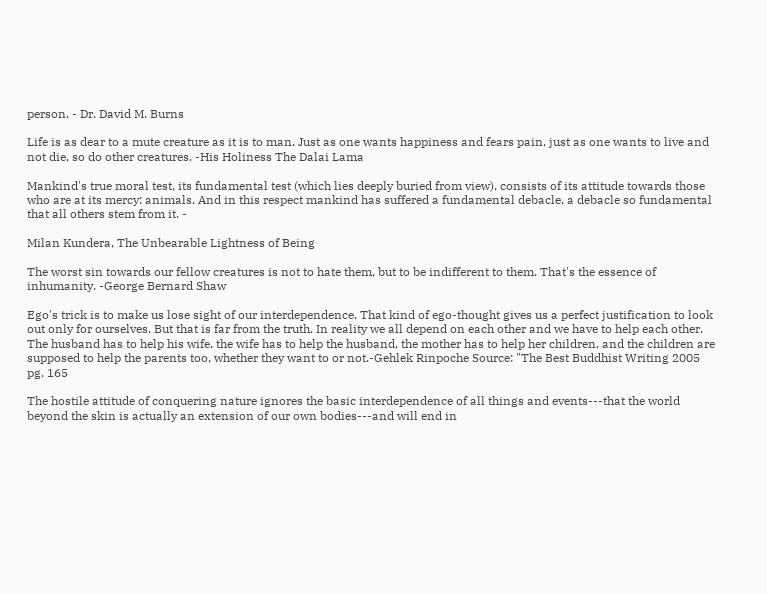person. - Dr. David M. Burns

Life is as dear to a mute creature as it is to man. Just as one wants happiness and fears pain, just as one wants to live and not die, so do other creatures. -His Holiness The Dalai Lama

Mankind's true moral test, its fundamental test (which lies deeply buried from view), consists of its attitude towards those who are at its mercy: animals. And in this respect mankind has suffered a fundamental debacle, a debacle so fundamental that all others stem from it. -

Milan Kundera, The Unbearable Lightness of Being

The worst sin towards our fellow creatures is not to hate them, but to be indifferent to them. That's the essence of inhumanity. -George Bernard Shaw

Ego's trick is to make us lose sight of our interdependence. That kind of ego-thought gives us a perfect justification to look out only for ourselves. But that is far from the truth. In reality we all depend on each other and we have to help each other. The husband has to help his wife, the wife has to help the husband, the mother has to help her children, and the children are supposed to help the parents too, whether they want to or not.-Gehlek Rinpoche Source: "The Best Buddhist Writing 2005 pg. 165

The hostile attitude of conquering nature ignores the basic interdependence of all things and events---that the world beyond the skin is actually an extension of our own bodies---and will end in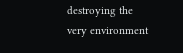destroying the very environment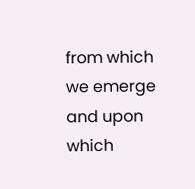from which we emerge and upon which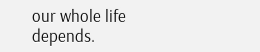our whole life depends.